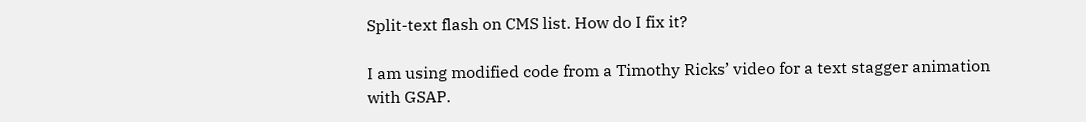Split-text flash on CMS list. How do I fix it?

I am using modified code from a Timothy Ricks’ video for a text stagger animation with GSAP.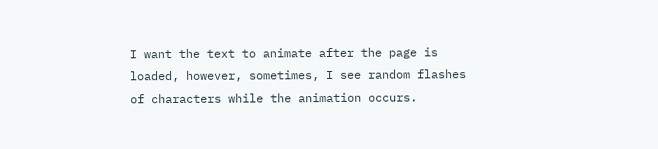I want the text to animate after the page is loaded, however, sometimes, I see random flashes of characters while the animation occurs.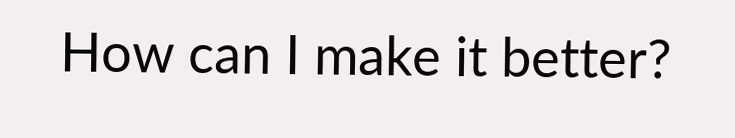How can I make it better?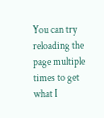You can try reloading the page multiple times to get what I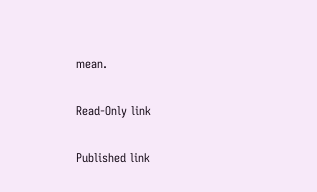mean.

Read-Only link

Published link